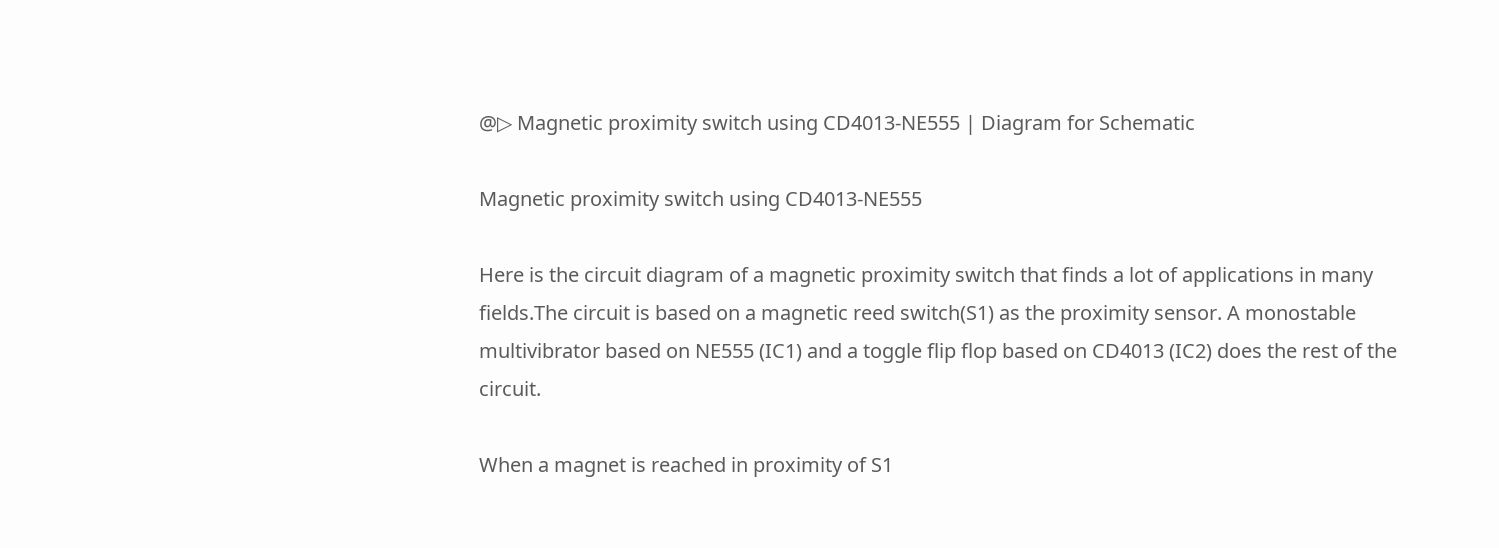@▷ Magnetic proximity switch using CD4013-NE555 | Diagram for Schematic

Magnetic proximity switch using CD4013-NE555

Here is the circuit diagram of a magnetic proximity switch that finds a lot of applications in many fields.The circuit is based on a magnetic reed switch(S1) as the proximity sensor. A monostable multivibrator based on NE555 (IC1) and a toggle flip flop based on CD4013 (IC2) does the rest of the circuit.

When a magnet is reached in proximity of S1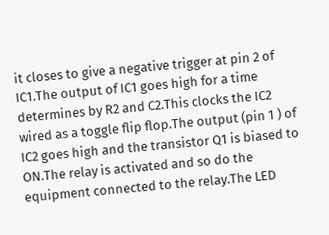it closes to give a negative trigger at pin 2 of IC1.The output of IC1 goes high for a time determines by R2 and C2.This clocks the IC2 wired as a toggle flip flop.The output (pin 1 ) of IC2 goes high and the transistor Q1 is biased to ON.The relay is activated and so do the equipment connected to the relay.The LED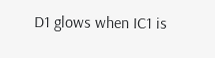D1 glows when IC1 is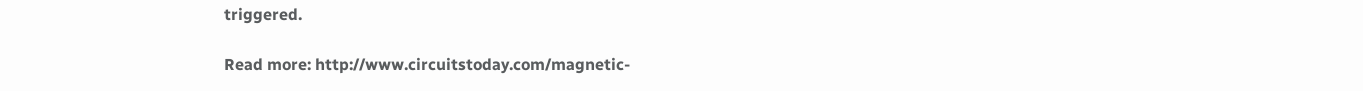triggered.

Read more: http://www.circuitstoday.com/magnetic-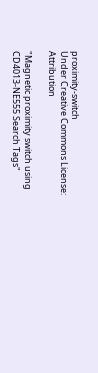proximity-switch
Under Creative Commons License: Attribution

"Magnetic proximity switch using CD4013-NE555 Search Tags"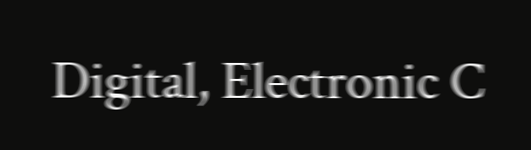Digital, Electronic C